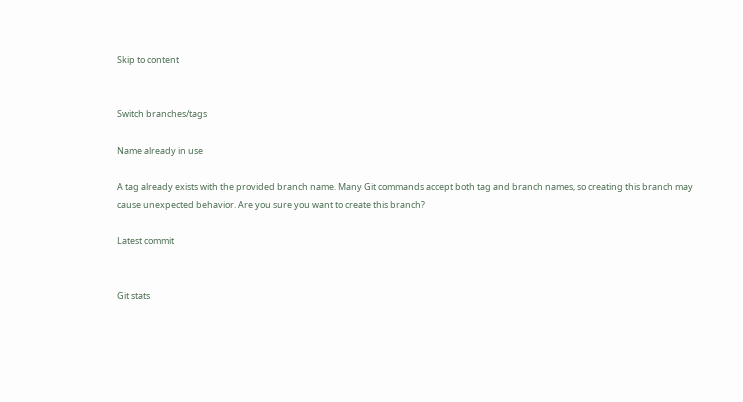Skip to content


Switch branches/tags

Name already in use

A tag already exists with the provided branch name. Many Git commands accept both tag and branch names, so creating this branch may cause unexpected behavior. Are you sure you want to create this branch?

Latest commit


Git stats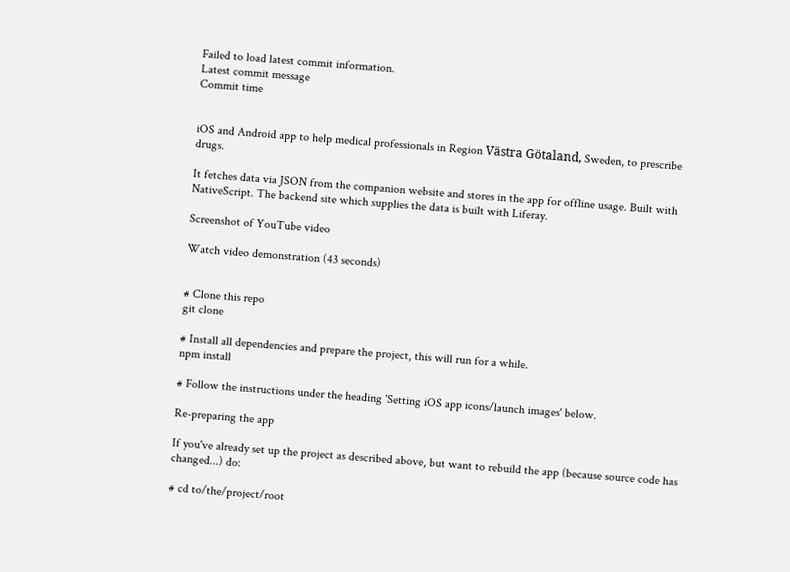Failed to load latest commit information.
Latest commit message
Commit time


iOS and Android app to help medical professionals in Region Västra Götaland, Sweden, to prescribe drugs.

It fetches data via JSON from the companion website and stores in the app for offline usage. Built with NativeScript. The backend site which supplies the data is built with Liferay.

Screenshot of YouTube video

Watch video demonstration (43 seconds)


# Clone this repo
git clone

# Install all dependencies and prepare the project, this will run for a while.
npm install

# Follow the instructions under the heading 'Setting iOS app icons/launch images' below.

Re-preparing the app

If you've already set up the project as described above, but want to rebuild the app (because source code has changed...) do:

# cd to/the/project/root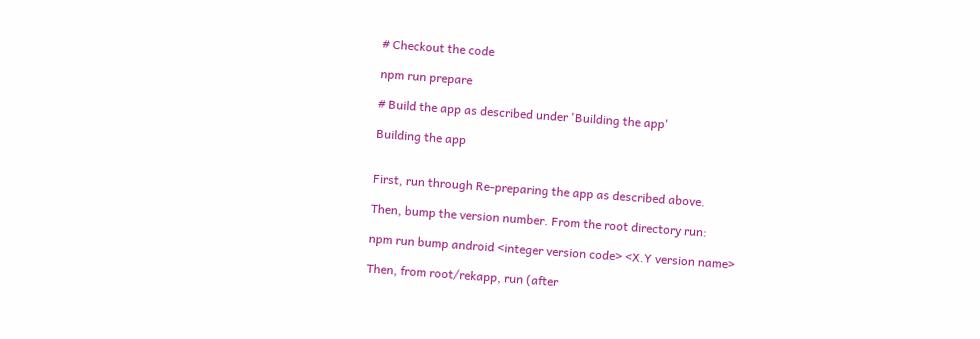# Checkout the code

npm run prepare

# Build the app as described under 'Building the app'

Building the app


First, run through Re-preparing the app as described above.

Then, bump the version number. From the root directory run:

npm run bump android <integer version code> <X.Y version name>

Then, from root/rekapp, run (after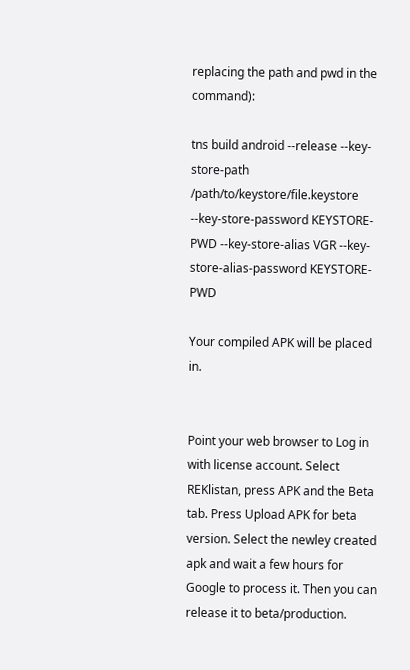replacing the path and pwd in the command):

tns build android --release --key-store-path /path/to/keystore/file.keystore --key-store-password KEYSTORE-PWD --key-store-alias VGR --key-store-alias-password KEYSTORE-PWD

Your compiled APK will be placed in.


Point your web browser to Log in with license account. Select REKlistan, press APK and the Beta tab. Press Upload APK for beta version. Select the newley created apk and wait a few hours for Google to process it. Then you can release it to beta/production.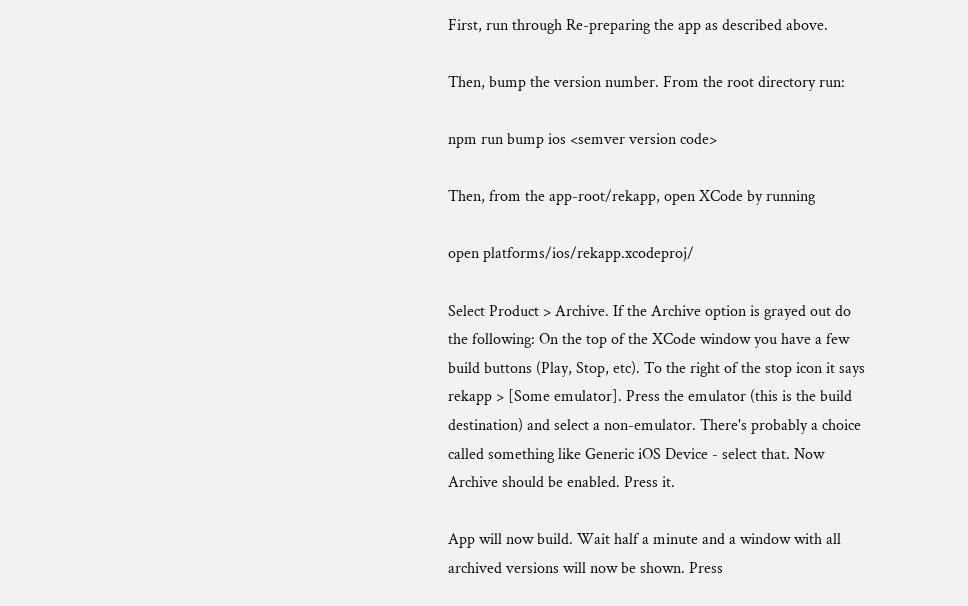First, run through Re-preparing the app as described above.

Then, bump the version number. From the root directory run:

npm run bump ios <semver version code>

Then, from the app-root/rekapp, open XCode by running

open platforms/ios/rekapp.xcodeproj/

Select Product > Archive. If the Archive option is grayed out do the following: On the top of the XCode window you have a few build buttons (Play, Stop, etc). To the right of the stop icon it says rekapp > [Some emulator]. Press the emulator (this is the build destination) and select a non-emulator. There's probably a choice called something like Generic iOS Device - select that. Now Archive should be enabled. Press it.

App will now build. Wait half a minute and a window with all archived versions will now be shown. Press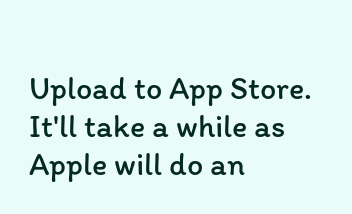Upload to App Store. It'll take a while as Apple will do an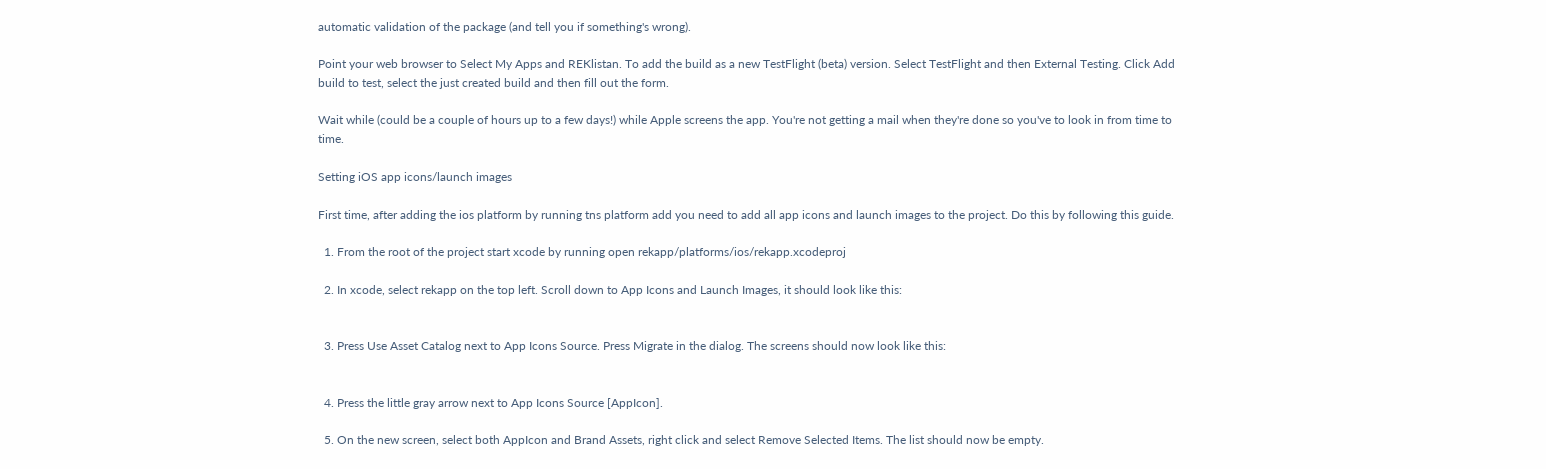automatic validation of the package (and tell you if something's wrong).

Point your web browser to Select My Apps and REKlistan. To add the build as a new TestFlight (beta) version. Select TestFlight and then External Testing. Click Add build to test, select the just created build and then fill out the form.

Wait while (could be a couple of hours up to a few days!) while Apple screens the app. You're not getting a mail when they're done so you've to look in from time to time.

Setting iOS app icons/launch images

First time, after adding the ios platform by running tns platform add you need to add all app icons and launch images to the project. Do this by following this guide.

  1. From the root of the project start xcode by running open rekapp/platforms/ios/rekapp.xcodeproj

  2. In xcode, select rekapp on the top left. Scroll down to App Icons and Launch Images, it should look like this:


  3. Press Use Asset Catalog next to App Icons Source. Press Migrate in the dialog. The screens should now look like this:


  4. Press the little gray arrow next to App Icons Source [AppIcon].

  5. On the new screen, select both AppIcon and Brand Assets, right click and select Remove Selected Items. The list should now be empty.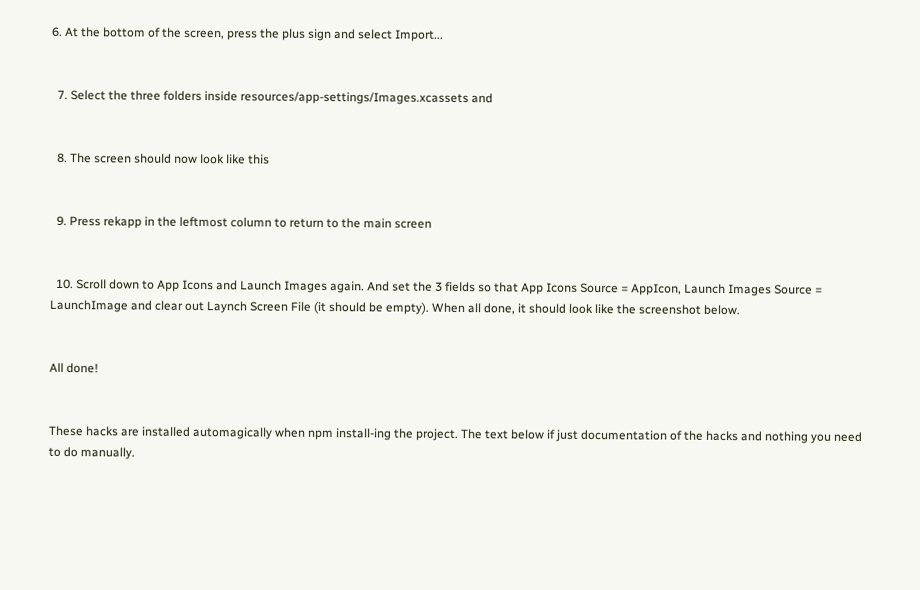6. At the bottom of the screen, press the plus sign and select Import...


  7. Select the three folders inside resources/app-settings/Images.xcassets and


  8. The screen should now look like this


  9. Press rekapp in the leftmost column to return to the main screen


  10. Scroll down to App Icons and Launch Images again. And set the 3 fields so that App Icons Source = AppIcon, Launch Images Source = LaunchImage and clear out Laynch Screen File (it should be empty). When all done, it should look like the screenshot below.


All done!


These hacks are installed automagically when npm install-ing the project. The text below if just documentation of the hacks and nothing you need to do manually.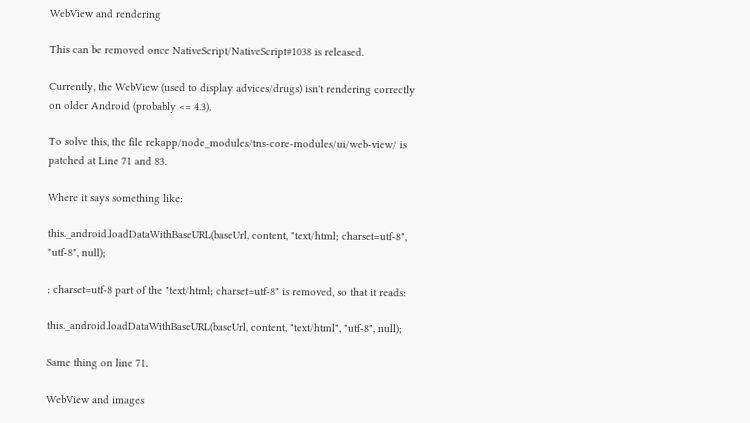WebView and rendering

This can be removed once NativeScript/NativeScript#1038 is released.

Currently, the WebView (used to display advices/drugs) isn't rendering correctly on older Android (probably <= 4.3).

To solve this, the file rekapp/node_modules/tns-core-modules/ui/web-view/ is patched at Line 71 and 83.

Where it says something like:

this._android.loadDataWithBaseURL(baseUrl, content, "text/html; charset=utf-8", "utf-8", null);

; charset=utf-8 part of the "text/html; charset=utf-8" is removed, so that it reads:

this._android.loadDataWithBaseURL(baseUrl, content, "text/html", "utf-8", null);

Same thing on line 71.

WebView and images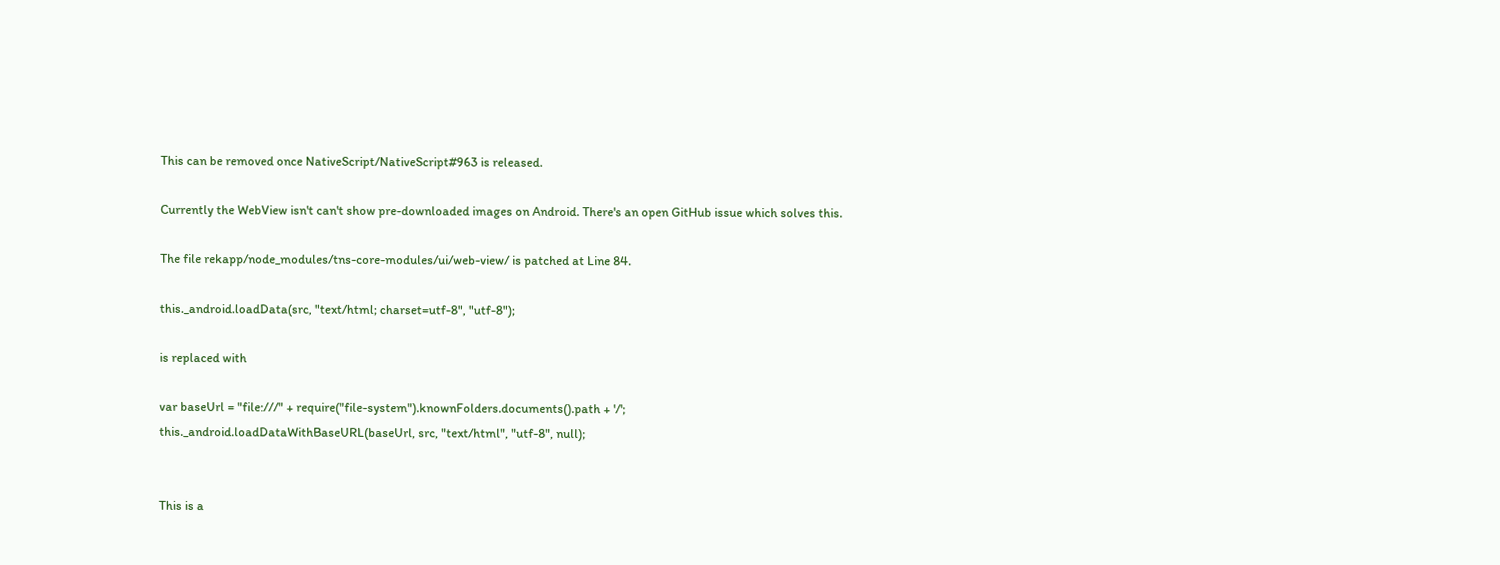This can be removed once NativeScript/NativeScript#963 is released.

Currently the WebView isn't can't show pre-downloaded images on Android. There's an open GitHub issue which solves this.

The file rekapp/node_modules/tns-core-modules/ui/web-view/ is patched at Line 84.

this._android.loadData(src, "text/html; charset=utf-8", "utf-8");

is replaced with

var baseUrl = "file:///" + require("file-system").knownFolders.documents().path + '/';
this._android.loadDataWithBaseURL(baseUrl, src, "text/html", "utf-8", null);


This is a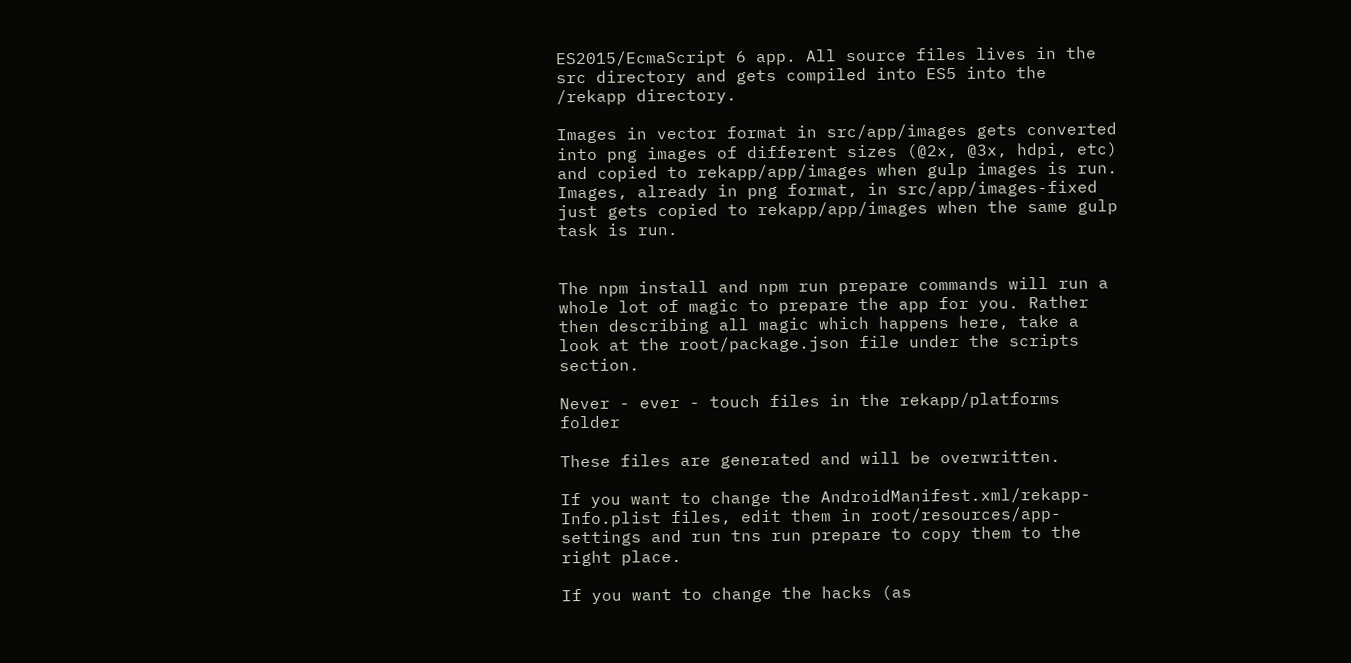ES2015/EcmaScript 6 app. All source files lives in the src directory and gets compiled into ES5 into the /rekapp directory.

Images in vector format in src/app/images gets converted into png images of different sizes (@2x, @3x, hdpi, etc) and copied to rekapp/app/images when gulp images is run. Images, already in png format, in src/app/images-fixed just gets copied to rekapp/app/images when the same gulp task is run.


The npm install and npm run prepare commands will run a whole lot of magic to prepare the app for you. Rather then describing all magic which happens here, take a look at the root/package.json file under the scripts section.

Never - ever - touch files in the rekapp/platforms folder

These files are generated and will be overwritten.

If you want to change the AndroidManifest.xml/rekapp-Info.plist files, edit them in root/resources/app-settings and run tns run prepare to copy them to the right place.

If you want to change the hacks (as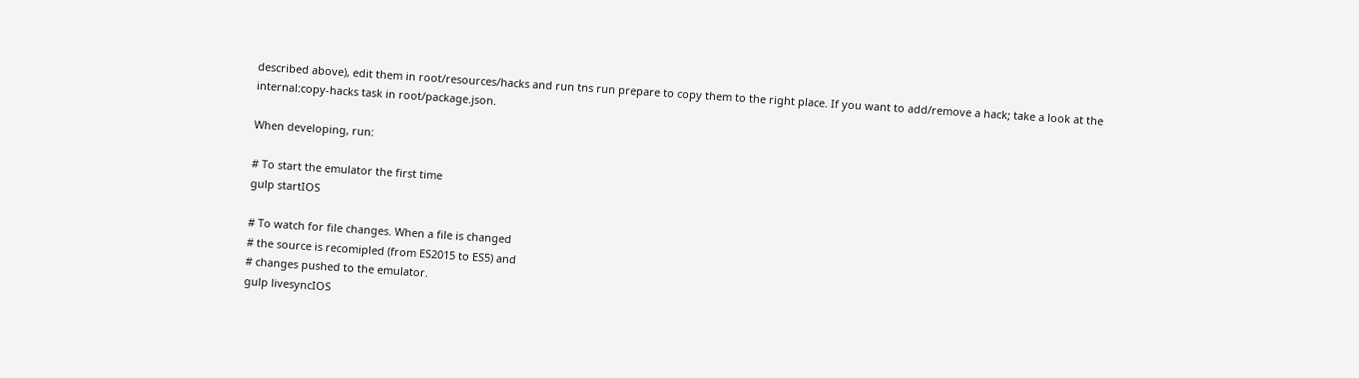described above), edit them in root/resources/hacks and run tns run prepare to copy them to the right place. If you want to add/remove a hack; take a look at the internal:copy-hacks task in root/package.json.

When developing, run:

# To start the emulator the first time
gulp startIOS

# To watch for file changes. When a file is changed
# the source is recomipled (from ES2015 to ES5) and
# changes pushed to the emulator.
gulp livesyncIOS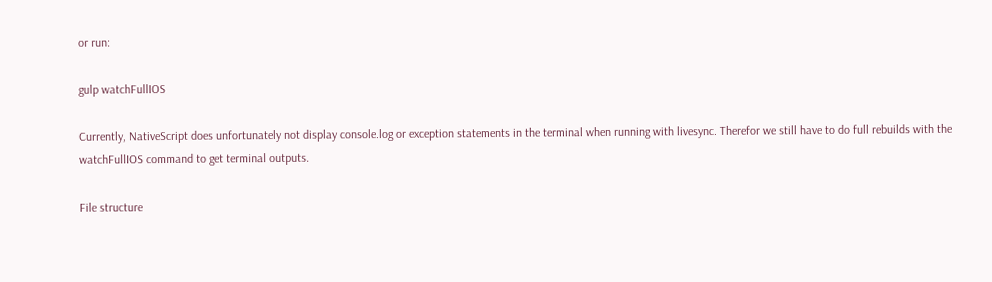or run:

gulp watchFullIOS

Currently, NativeScript does unfortunately not display console.log or exception statements in the terminal when running with livesync. Therefor we still have to do full rebuilds with the watchFullIOS command to get terminal outputs.

File structure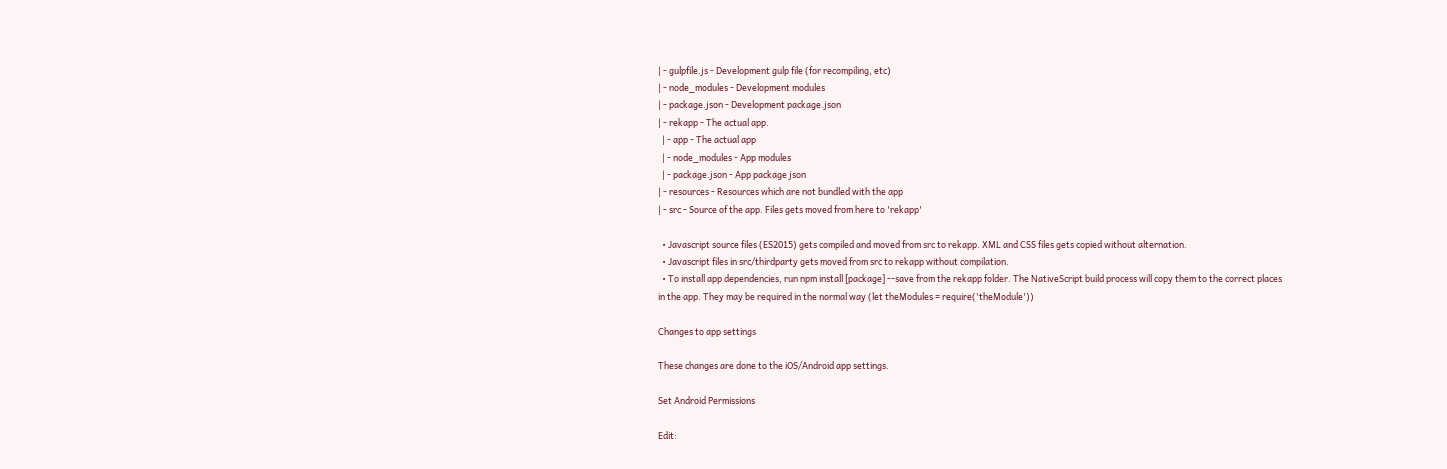| - gulpfile.js - Development gulp file (for recompiling, etc)
| - node_modules - Development modules
| - package.json - Development package.json
| - rekapp - The actual app.
  | - app - The actual app
  | - node_modules - App modules
  | - package.json - App package json
| - resources - Resources which are not bundled with the app
| - src - Source of the app. Files gets moved from here to 'rekapp'

  • Javascript source files (ES2015) gets compiled and moved from src to rekapp. XML and CSS files gets copied without alternation.
  • Javascript files in src/thirdparty gets moved from src to rekapp without compilation.
  • To install app dependencies, run npm install [package] --save from the rekapp folder. The NativeScript build process will copy them to the correct places in the app. They may be required in the normal way (let theModules = require('theModule'))

Changes to app settings

These changes are done to the iOS/Android app settings.

Set Android Permissions

Edit: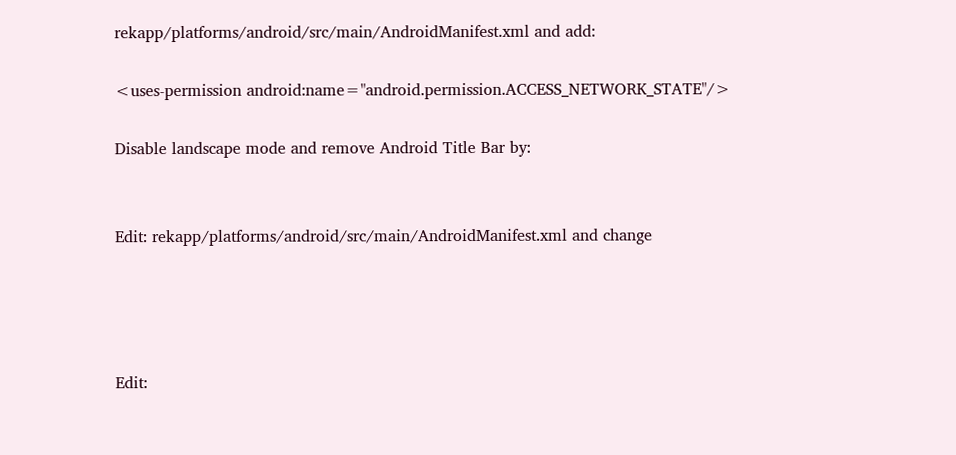rekapp/platforms/android/src/main/AndroidManifest.xml and add:

<uses-permission android:name="android.permission.ACCESS_NETWORK_STATE"/>

Disable landscape mode and remove Android Title Bar by:


Edit: rekapp/platforms/android/src/main/AndroidManifest.xml and change




Edit: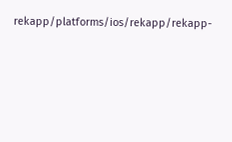rekapp/platforms/ios/rekapp/rekapp-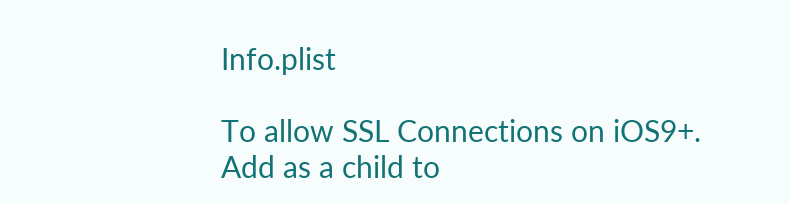Info.plist

To allow SSL Connections on iOS9+. Add as a child to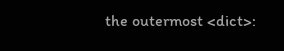the outermost <dict>: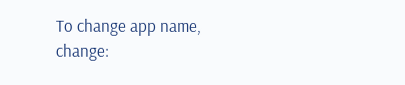To change app name, change: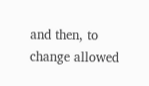and then, to change allowed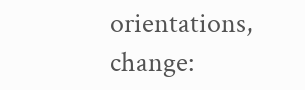orientations, change: